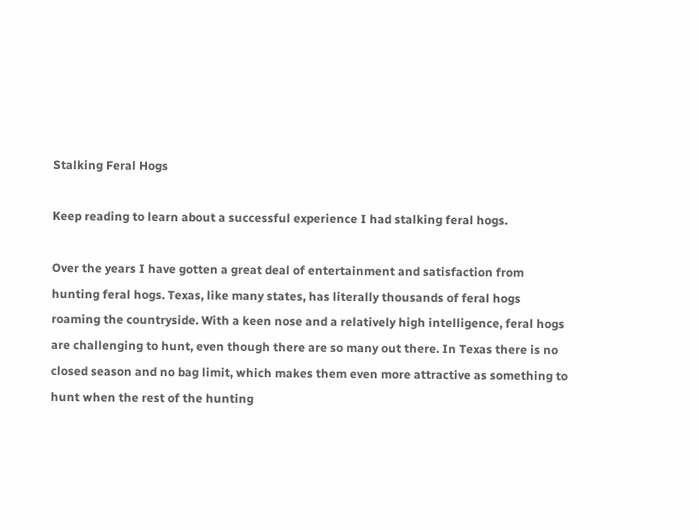Stalking Feral Hogs

Keep reading to learn about a successful experience I had stalking feral hogs.

Over the years I have gotten a great deal of entertainment and satisfaction from hunting feral hogs. Texas, like many states, has literally thousands of feral hogs roaming the countryside. With a keen nose and a relatively high intelligence, feral hogs are challenging to hunt, even though there are so many out there. In Texas there is no closed season and no bag limit, which makes them even more attractive as something to hunt when the rest of the hunting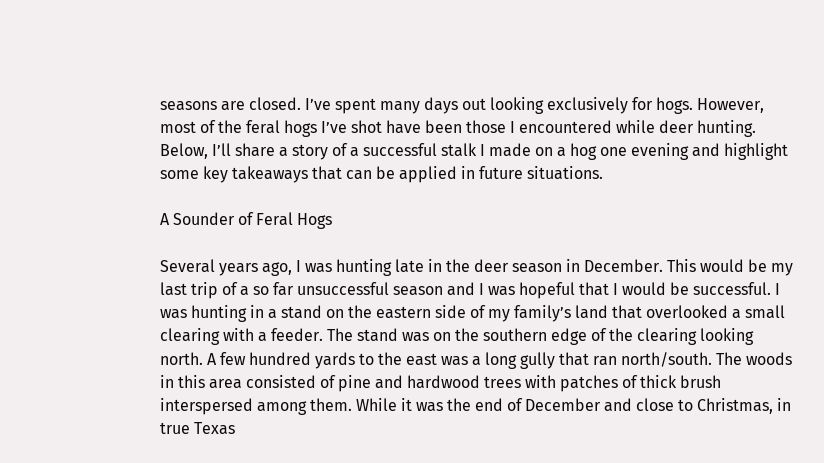seasons are closed. I’ve spent many days out looking exclusively for hogs. However, most of the feral hogs I’ve shot have been those I encountered while deer hunting. Below, I’ll share a story of a successful stalk I made on a hog one evening and highlight some key takeaways that can be applied in future situations.

A Sounder of Feral Hogs

Several years ago, I was hunting late in the deer season in December. This would be my last trip of a so far unsuccessful season and I was hopeful that I would be successful. I was hunting in a stand on the eastern side of my family’s land that overlooked a small clearing with a feeder. The stand was on the southern edge of the clearing looking north. A few hundred yards to the east was a long gully that ran north/south. The woods in this area consisted of pine and hardwood trees with patches of thick brush interspersed among them. While it was the end of December and close to Christmas, in true Texas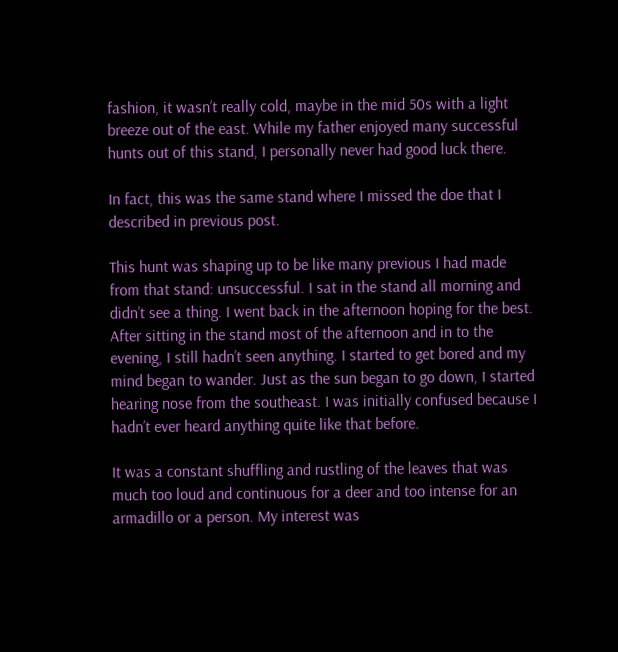fashion, it wasn’t really cold, maybe in the mid 50s with a light breeze out of the east. While my father enjoyed many successful hunts out of this stand, I personally never had good luck there.

In fact, this was the same stand where I missed the doe that I described in previous post.

This hunt was shaping up to be like many previous I had made from that stand: unsuccessful. I sat in the stand all morning and didn’t see a thing. I went back in the afternoon hoping for the best. After sitting in the stand most of the afternoon and in to the evening, I still hadn’t seen anything. I started to get bored and my mind began to wander. Just as the sun began to go down, I started hearing nose from the southeast. I was initially confused because I hadn’t ever heard anything quite like that before.

It was a constant shuffling and rustling of the leaves that was much too loud and continuous for a deer and too intense for an armadillo or a person. My interest was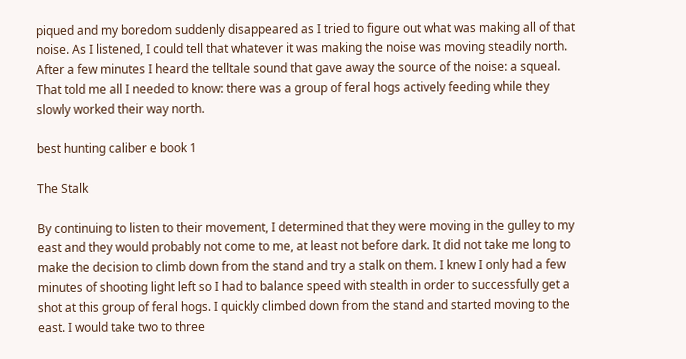piqued and my boredom suddenly disappeared as I tried to figure out what was making all of that noise. As I listened, I could tell that whatever it was making the noise was moving steadily north. After a few minutes I heard the telltale sound that gave away the source of the noise: a squeal. That told me all I needed to know: there was a group of feral hogs actively feeding while they slowly worked their way north.

best hunting caliber e book 1

The Stalk

By continuing to listen to their movement, I determined that they were moving in the gulley to my east and they would probably not come to me, at least not before dark. It did not take me long to make the decision to climb down from the stand and try a stalk on them. I knew I only had a few minutes of shooting light left so I had to balance speed with stealth in order to successfully get a shot at this group of feral hogs. I quickly climbed down from the stand and started moving to the east. I would take two to three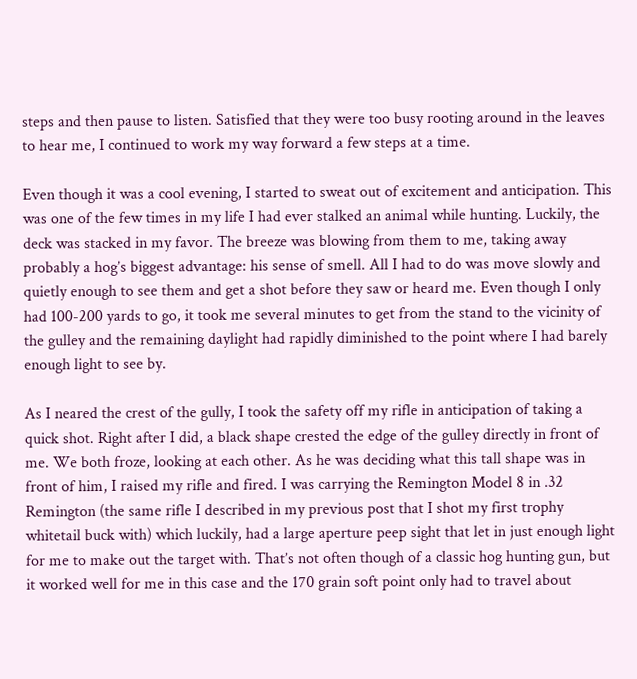steps and then pause to listen. Satisfied that they were too busy rooting around in the leaves to hear me, I continued to work my way forward a few steps at a time.

Even though it was a cool evening, I started to sweat out of excitement and anticipation. This was one of the few times in my life I had ever stalked an animal while hunting. Luckily, the deck was stacked in my favor. The breeze was blowing from them to me, taking away probably a hog’s biggest advantage: his sense of smell. All I had to do was move slowly and quietly enough to see them and get a shot before they saw or heard me. Even though I only had 100-200 yards to go, it took me several minutes to get from the stand to the vicinity of the gulley and the remaining daylight had rapidly diminished to the point where I had barely enough light to see by.

As I neared the crest of the gully, I took the safety off my rifle in anticipation of taking a quick shot. Right after I did, a black shape crested the edge of the gulley directly in front of me. We both froze, looking at each other. As he was deciding what this tall shape was in front of him, I raised my rifle and fired. I was carrying the Remington Model 8 in .32 Remington (the same rifle I described in my previous post that I shot my first trophy whitetail buck with) which luckily, had a large aperture peep sight that let in just enough light for me to make out the target with. That’s not often though of a classic hog hunting gun, but it worked well for me in this case and the 170 grain soft point only had to travel about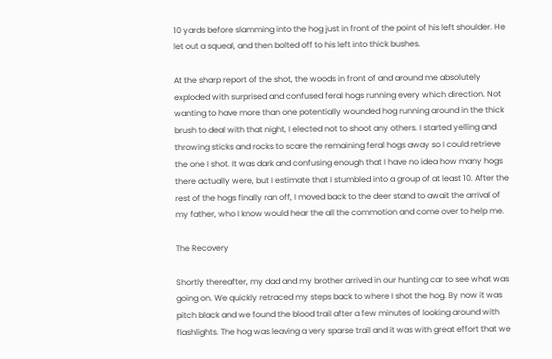10 yards before slamming into the hog just in front of the point of his left shoulder. He let out a squeal, and then bolted off to his left into thick bushes.

At the sharp report of the shot, the woods in front of and around me absolutely exploded with surprised and confused feral hogs running every which direction. Not wanting to have more than one potentially wounded hog running around in the thick brush to deal with that night, I elected not to shoot any others. I started yelling and throwing sticks and rocks to scare the remaining feral hogs away so I could retrieve the one I shot. It was dark and confusing enough that I have no idea how many hogs there actually were, but I estimate that I stumbled into a group of at least 10. After the rest of the hogs finally ran off, I moved back to the deer stand to await the arrival of my father, who I know would hear the all the commotion and come over to help me.

The Recovery

Shortly thereafter, my dad and my brother arrived in our hunting car to see what was going on. We quickly retraced my steps back to where I shot the hog. By now it was pitch black and we found the blood trail after a few minutes of looking around with flashlights. The hog was leaving a very sparse trail and it was with great effort that we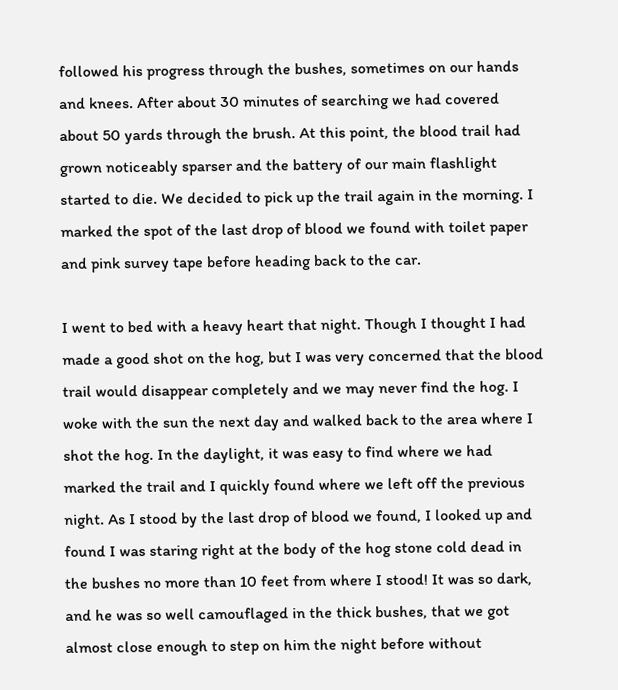followed his progress through the bushes, sometimes on our hands and knees. After about 30 minutes of searching we had covered about 50 yards through the brush. At this point, the blood trail had grown noticeably sparser and the battery of our main flashlight started to die. We decided to pick up the trail again in the morning. I marked the spot of the last drop of blood we found with toilet paper and pink survey tape before heading back to the car.

I went to bed with a heavy heart that night. Though I thought I had made a good shot on the hog, but I was very concerned that the blood trail would disappear completely and we may never find the hog. I woke with the sun the next day and walked back to the area where I shot the hog. In the daylight, it was easy to find where we had marked the trail and I quickly found where we left off the previous night. As I stood by the last drop of blood we found, I looked up and found I was staring right at the body of the hog stone cold dead in the bushes no more than 10 feet from where I stood! It was so dark, and he was so well camouflaged in the thick bushes, that we got almost close enough to step on him the night before without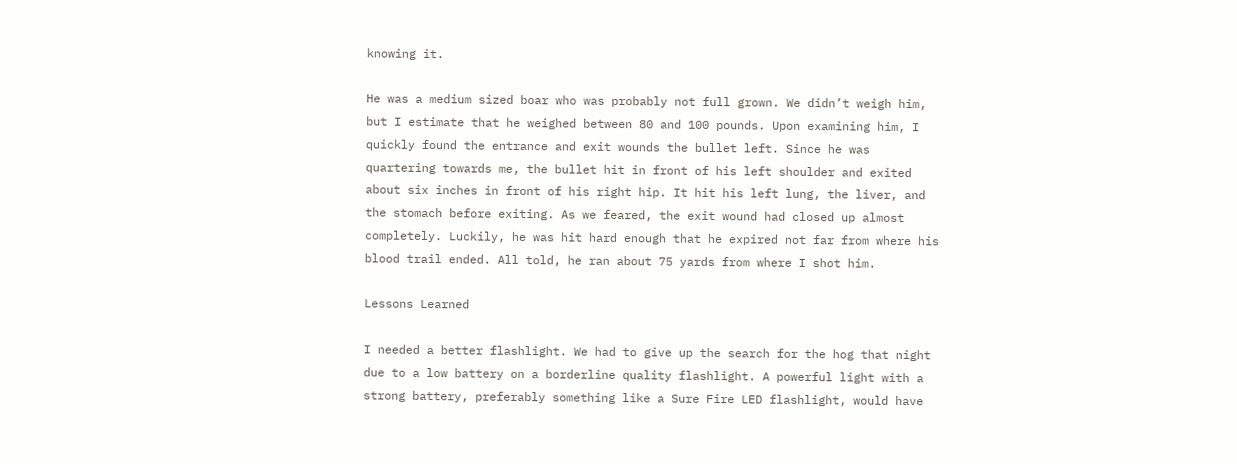knowing it.

He was a medium sized boar who was probably not full grown. We didn’t weigh him, but I estimate that he weighed between 80 and 100 pounds. Upon examining him, I quickly found the entrance and exit wounds the bullet left. Since he was quartering towards me, the bullet hit in front of his left shoulder and exited about six inches in front of his right hip. It hit his left lung, the liver, and the stomach before exiting. As we feared, the exit wound had closed up almost completely. Luckily, he was hit hard enough that he expired not far from where his blood trail ended. All told, he ran about 75 yards from where I shot him.

Lessons Learned

I needed a better flashlight. We had to give up the search for the hog that night due to a low battery on a borderline quality flashlight. A powerful light with a strong battery, preferably something like a Sure Fire LED flashlight, would have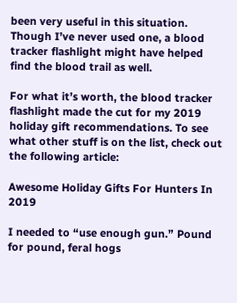been very useful in this situation. Though I’ve never used one, a blood tracker flashlight might have helped find the blood trail as well.

For what it’s worth, the blood tracker flashlight made the cut for my 2019 holiday gift recommendations. To see what other stuff is on the list, check out the following article:

Awesome Holiday Gifts For Hunters In 2019

I needed to “use enough gun.” Pound for pound, feral hogs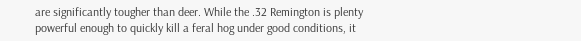are significantly tougher than deer. While the .32 Remington is plenty powerful enough to quickly kill a feral hog under good conditions, it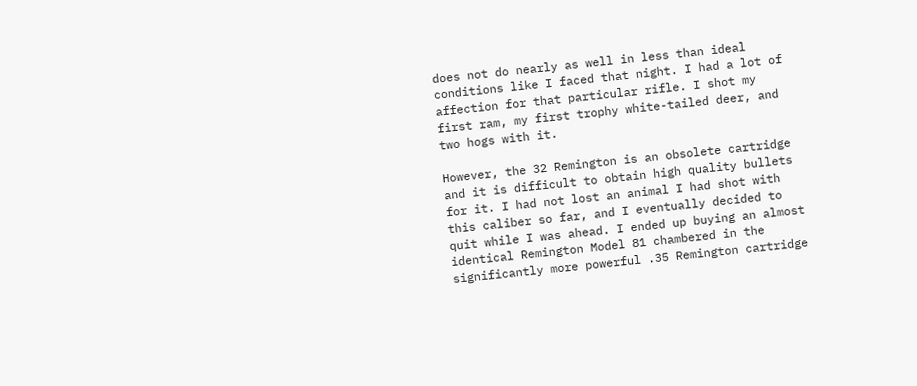does not do nearly as well in less than ideal conditions like I faced that night. I had a lot of affection for that particular rifle. I shot my first ram, my first trophy white-tailed deer, and two hogs with it.

However, the 32 Remington is an obsolete cartridge and it is difficult to obtain high quality bullets for it. I had not lost an animal I had shot with this caliber so far, and I eventually decided to quit while I was ahead. I ended up buying an almost identical Remington Model 81 chambered in the significantly more powerful .35 Remington cartridge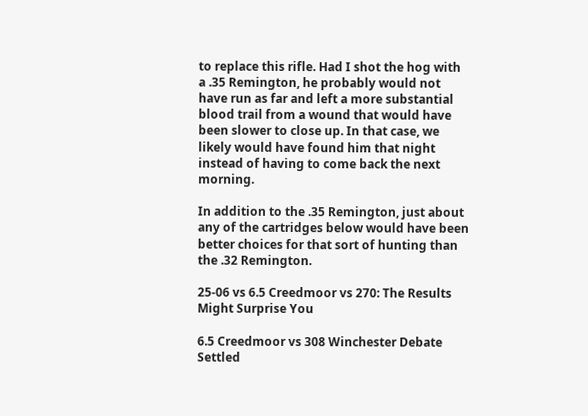to replace this rifle. Had I shot the hog with a .35 Remington, he probably would not have run as far and left a more substantial blood trail from a wound that would have been slower to close up. In that case, we likely would have found him that night instead of having to come back the next morning.

In addition to the .35 Remington, just about any of the cartridges below would have been better choices for that sort of hunting than the .32 Remington.

25-06 vs 6.5 Creedmoor vs 270: The Results Might Surprise You

6.5 Creedmoor vs 308 Winchester Debate Settled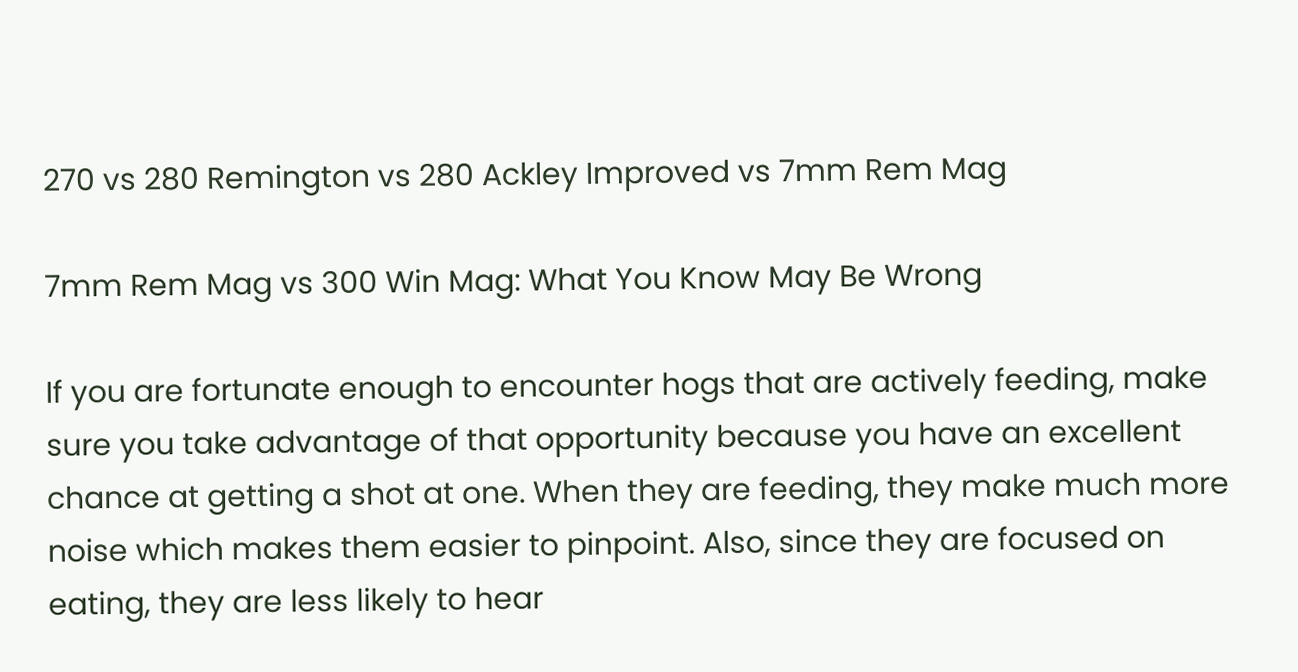270 vs 280 Remington vs 280 Ackley Improved vs 7mm Rem Mag

7mm Rem Mag vs 300 Win Mag: What You Know May Be Wrong

If you are fortunate enough to encounter hogs that are actively feeding, make sure you take advantage of that opportunity because you have an excellent chance at getting a shot at one. When they are feeding, they make much more noise which makes them easier to pinpoint. Also, since they are focused on eating, they are less likely to hear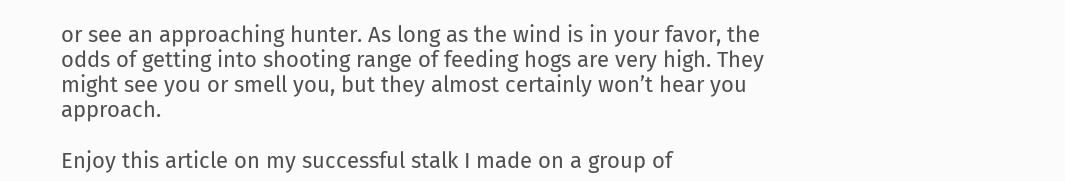or see an approaching hunter. As long as the wind is in your favor, the odds of getting into shooting range of feeding hogs are very high. They might see you or smell you, but they almost certainly won’t hear you approach.

Enjoy this article on my successful stalk I made on a group of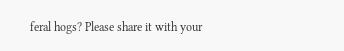feral hogs? Please share it with your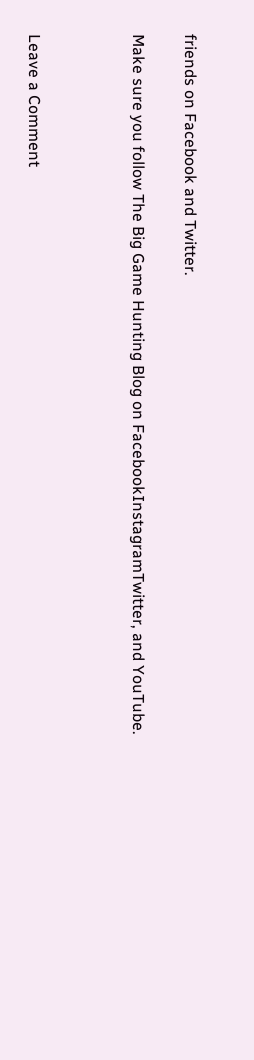friends on Facebook and Twitter.

Make sure you follow The Big Game Hunting Blog on FacebookInstagramTwitter, and YouTube.



Leave a Comment